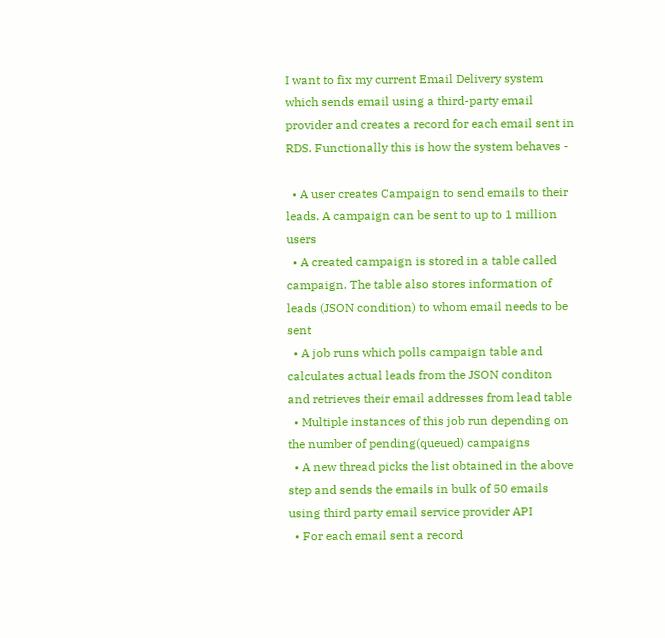I want to fix my current Email Delivery system which sends email using a third-party email provider and creates a record for each email sent in RDS. Functionally this is how the system behaves -

  • A user creates Campaign to send emails to their leads. A campaign can be sent to up to 1 million users
  • A created campaign is stored in a table called campaign. The table also stores information of leads (JSON condition) to whom email needs to be sent
  • A job runs which polls campaign table and calculates actual leads from the JSON conditon and retrieves their email addresses from lead table
  • Multiple instances of this job run depending on the number of pending(queued) campaigns
  • A new thread picks the list obtained in the above step and sends the emails in bulk of 50 emails using third party email service provider API
  • For each email sent a record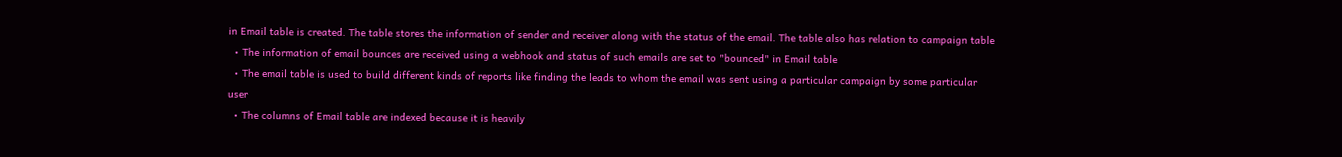in Email table is created. The table stores the information of sender and receiver along with the status of the email. The table also has relation to campaign table
  • The information of email bounces are received using a webhook and status of such emails are set to "bounced" in Email table
  • The email table is used to build different kinds of reports like finding the leads to whom the email was sent using a particular campaign by some particular user
  • The columns of Email table are indexed because it is heavily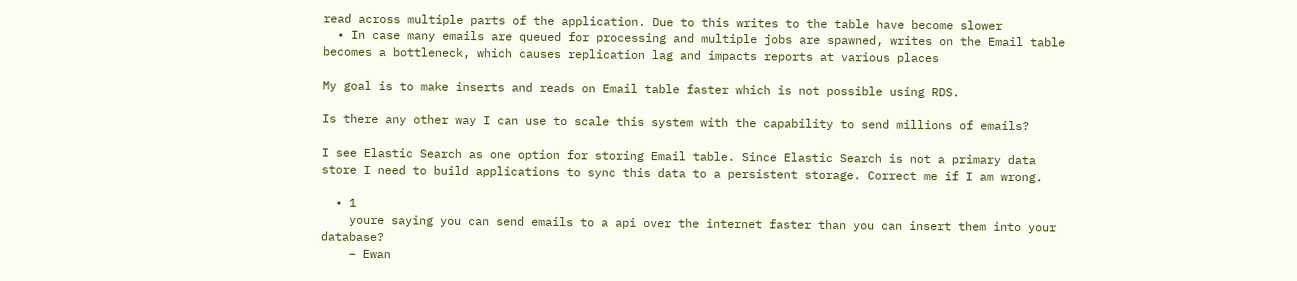read across multiple parts of the application. Due to this writes to the table have become slower
  • In case many emails are queued for processing and multiple jobs are spawned, writes on the Email table becomes a bottleneck, which causes replication lag and impacts reports at various places

My goal is to make inserts and reads on Email table faster which is not possible using RDS.

Is there any other way I can use to scale this system with the capability to send millions of emails?

I see Elastic Search as one option for storing Email table. Since Elastic Search is not a primary data store I need to build applications to sync this data to a persistent storage. Correct me if I am wrong.

  • 1
    youre saying you can send emails to a api over the internet faster than you can insert them into your database?
    – Ewan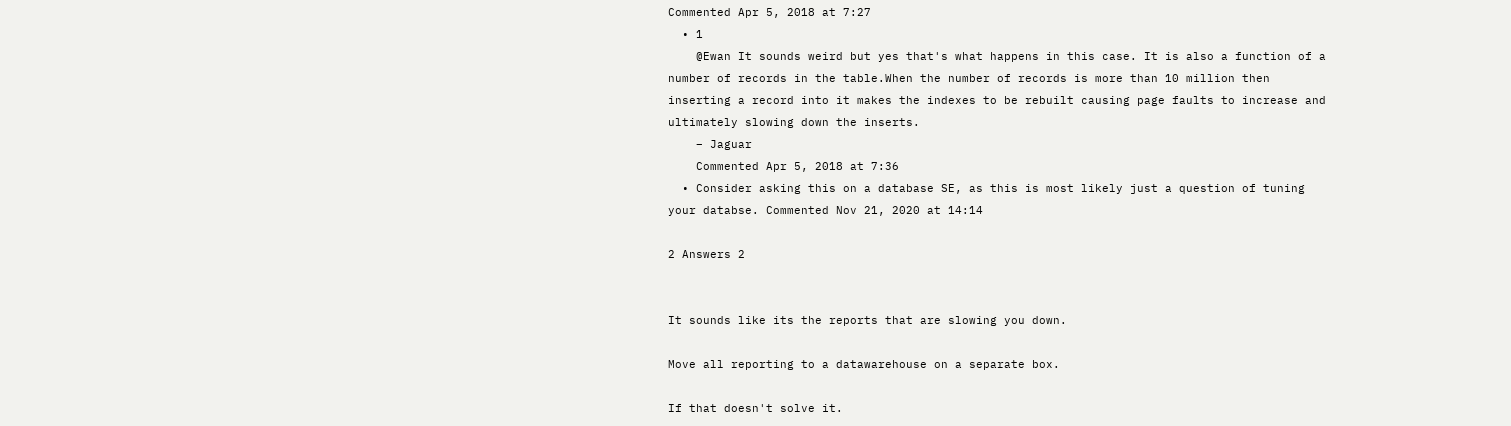Commented Apr 5, 2018 at 7:27
  • 1
    @Ewan It sounds weird but yes that's what happens in this case. It is also a function of a number of records in the table.When the number of records is more than 10 million then inserting a record into it makes the indexes to be rebuilt causing page faults to increase and ultimately slowing down the inserts.
    – Jaguar
    Commented Apr 5, 2018 at 7:36
  • Consider asking this on a database SE, as this is most likely just a question of tuning your databse. Commented Nov 21, 2020 at 14:14

2 Answers 2


It sounds like its the reports that are slowing you down.

Move all reporting to a datawarehouse on a separate box.

If that doesn't solve it.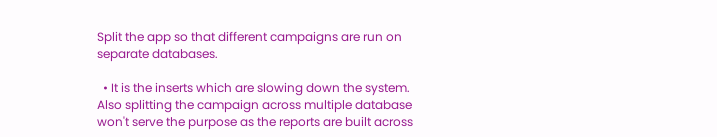Split the app so that different campaigns are run on separate databases.

  • It is the inserts which are slowing down the system. Also splitting the campaign across multiple database won't serve the purpose as the reports are built across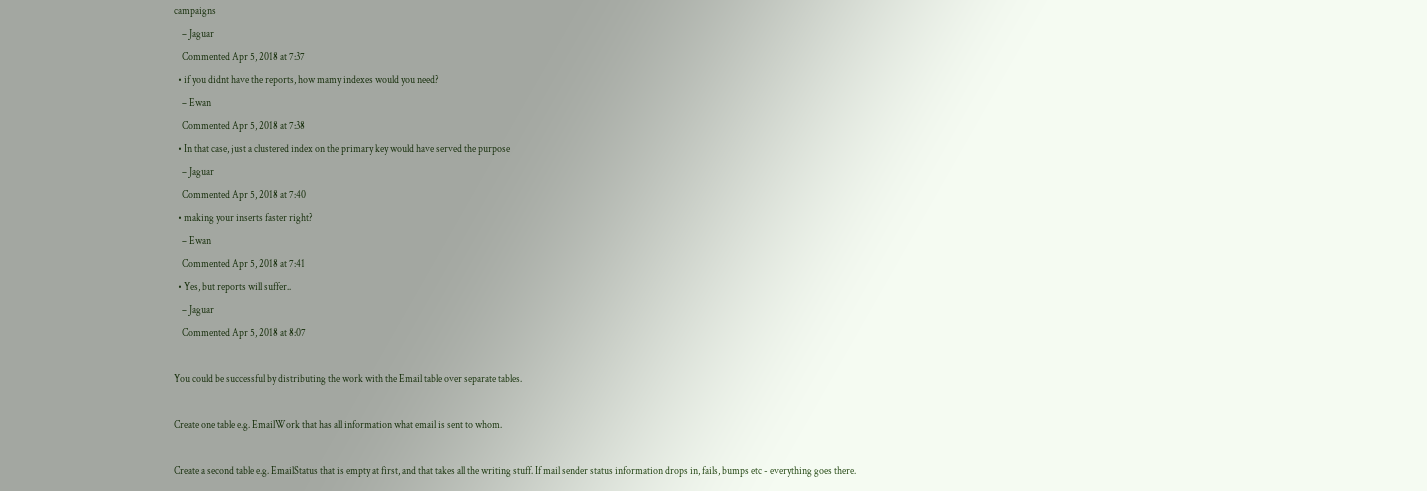campaigns
    – Jaguar
    Commented Apr 5, 2018 at 7:37
  • if you didnt have the reports, how mamy indexes would you need?
    – Ewan
    Commented Apr 5, 2018 at 7:38
  • In that case, just a clustered index on the primary key would have served the purpose
    – Jaguar
    Commented Apr 5, 2018 at 7:40
  • making your inserts faster right?
    – Ewan
    Commented Apr 5, 2018 at 7:41
  • Yes, but reports will suffer..
    – Jaguar
    Commented Apr 5, 2018 at 8:07

You could be successful by distributing the work with the Email table over separate tables.

Create one table e.g. EmailWork that has all information what email is sent to whom.

Create a second table e.g. EmailStatus that is empty at first, and that takes all the writing stuff. If mail sender status information drops in, fails, bumps etc - everything goes there.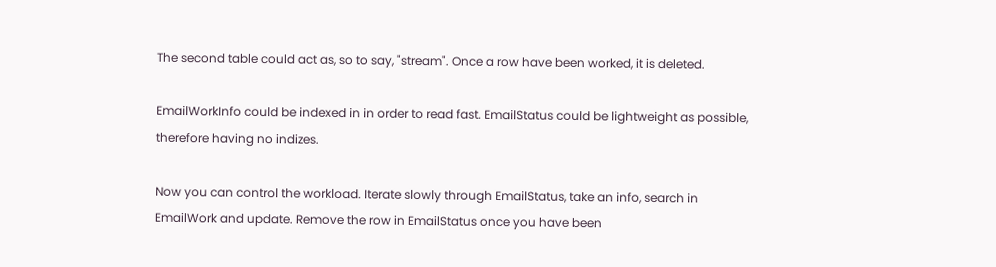The second table could act as, so to say, "stream". Once a row have been worked, it is deleted.

EmailWorkInfo could be indexed in in order to read fast. EmailStatus could be lightweight as possible, therefore having no indizes.

Now you can control the workload. Iterate slowly through EmailStatus, take an info, search in EmailWork and update. Remove the row in EmailStatus once you have been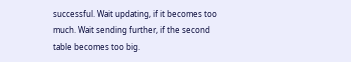successful. Wait updating, if it becomes too much. Wait sending further, if the second table becomes too big.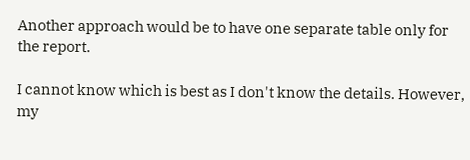Another approach would be to have one separate table only for the report.

I cannot know which is best as I don't know the details. However, my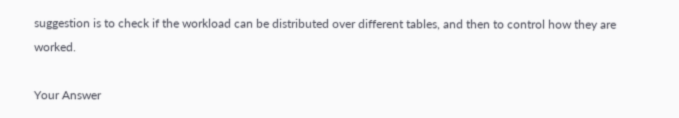suggestion is to check if the workload can be distributed over different tables, and then to control how they are worked.

Your Answer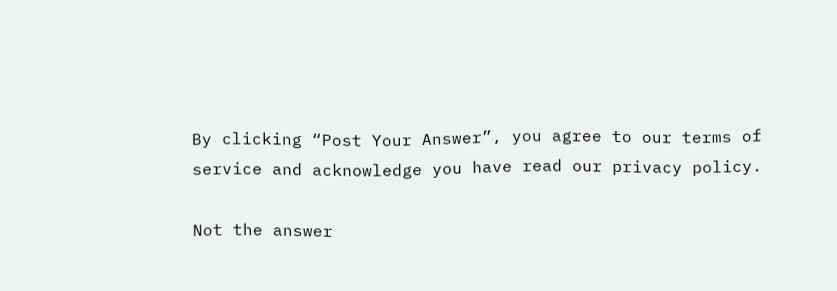By clicking “Post Your Answer”, you agree to our terms of service and acknowledge you have read our privacy policy.

Not the answer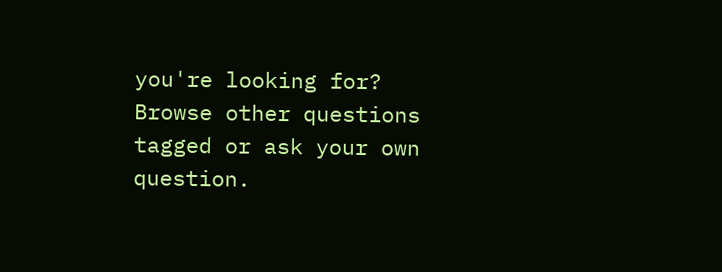you're looking for? Browse other questions tagged or ask your own question.